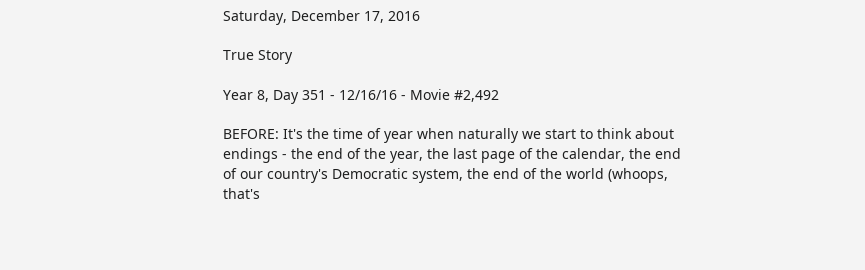Saturday, December 17, 2016

True Story

Year 8, Day 351 - 12/16/16 - Movie #2,492

BEFORE: It's the time of year when naturally we start to think about endings - the end of the year, the last page of the calendar, the end of our country's Democratic system, the end of the world (whoops, that's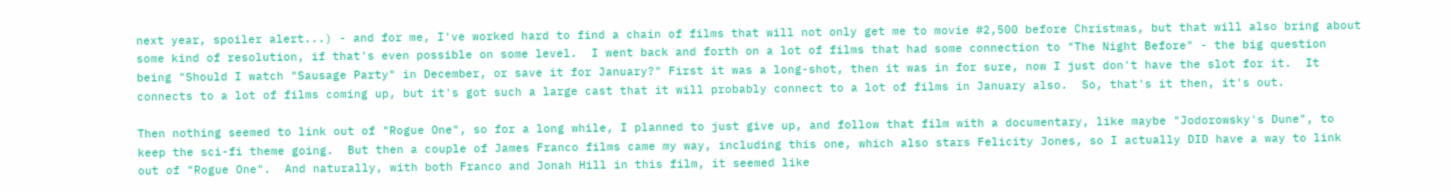next year, spoiler alert...) - and for me, I've worked hard to find a chain of films that will not only get me to movie #2,500 before Christmas, but that will also bring about some kind of resolution, if that's even possible on some level.  I went back and forth on a lot of films that had some connection to "The Night Before" - the big question being "Should I watch "Sausage Party" in December, or save it for January?" First it was a long-shot, then it was in for sure, now I just don't have the slot for it.  It connects to a lot of films coming up, but it's got such a large cast that it will probably connect to a lot of films in January also.  So, that's it then, it's out.

Then nothing seemed to link out of "Rogue One", so for a long while, I planned to just give up, and follow that film with a documentary, like maybe "Jodorowsky's Dune", to keep the sci-fi theme going.  But then a couple of James Franco films came my way, including this one, which also stars Felicity Jones, so I actually DID have a way to link out of "Rogue One".  And naturally, with both Franco and Jonah Hill in this film, it seemed like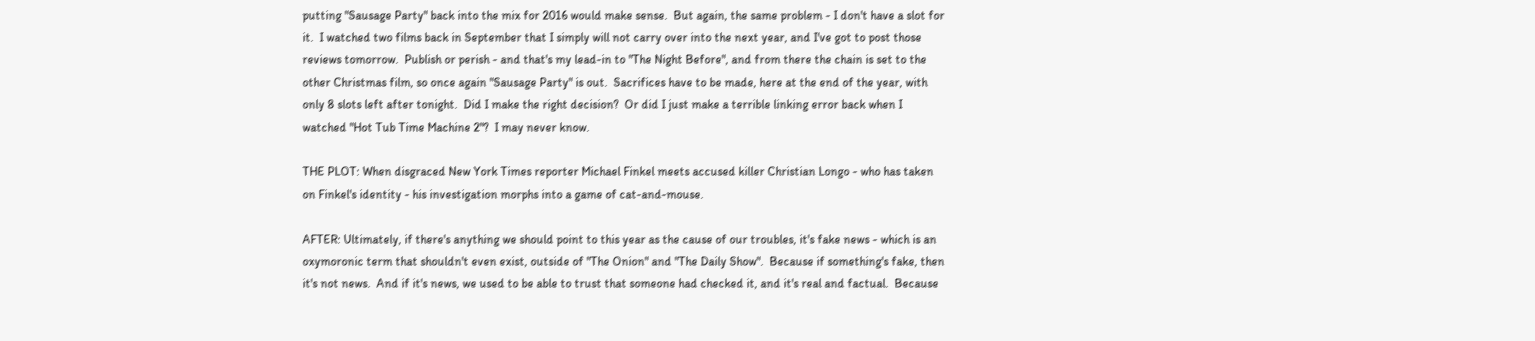putting "Sausage Party" back into the mix for 2016 would make sense.  But again, the same problem - I don't have a slot for it.  I watched two films back in September that I simply will not carry over into the next year, and I've got to post those reviews tomorrow.  Publish or perish - and that's my lead-in to "The Night Before", and from there the chain is set to the other Christmas film, so once again "Sausage Party" is out.  Sacrifices have to be made, here at the end of the year, with only 8 slots left after tonight.  Did I make the right decision?  Or did I just make a terrible linking error back when I watched "Hot Tub Time Machine 2"?  I may never know.

THE PLOT: When disgraced New York Times reporter Michael Finkel meets accused killer Christian Longo - who has taken on Finkel's identity - his investigation morphs into a game of cat-and-mouse.

AFTER: Ultimately, if there's anything we should point to this year as the cause of our troubles, it's fake news - which is an oxymoronic term that shouldn't even exist, outside of "The Onion" and "The Daily Show".  Because if something's fake, then it's not news.  And if it's news, we used to be able to trust that someone had checked it, and it's real and factual.  Because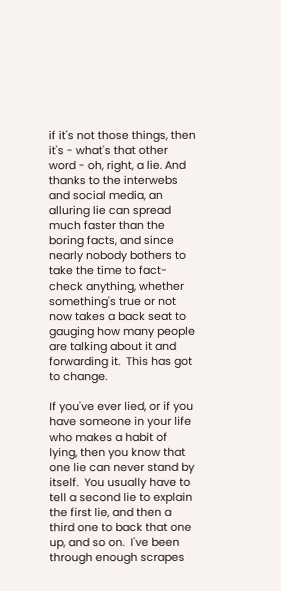if it's not those things, then it's - what's that other word - oh, right, a lie. And thanks to the interwebs and social media, an alluring lie can spread much faster than the boring facts, and since nearly nobody bothers to take the time to fact-check anything, whether something's true or not now takes a back seat to gauging how many people are talking about it and forwarding it.  This has got to change.

If you've ever lied, or if you have someone in your life who makes a habit of lying, then you know that one lie can never stand by itself.  You usually have to tell a second lie to explain the first lie, and then a third one to back that one up, and so on.  I've been through enough scrapes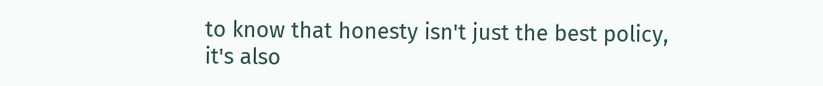to know that honesty isn't just the best policy, it's also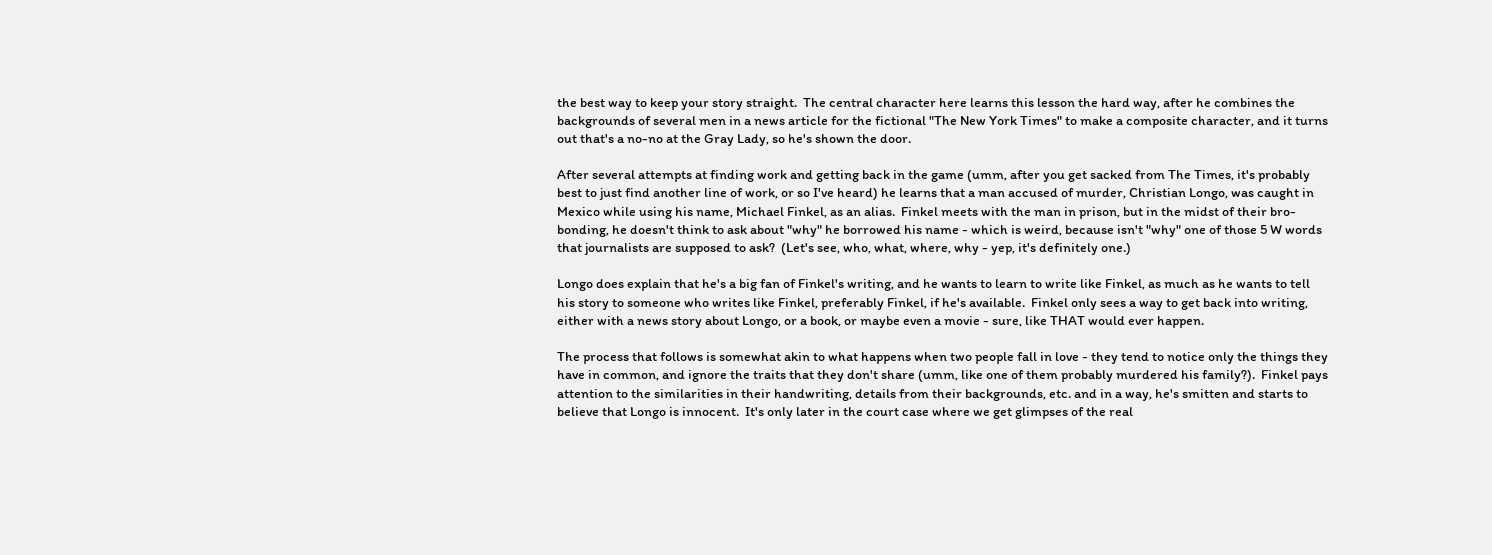the best way to keep your story straight.  The central character here learns this lesson the hard way, after he combines the backgrounds of several men in a news article for the fictional "The New York Times" to make a composite character, and it turns out that's a no-no at the Gray Lady, so he's shown the door.

After several attempts at finding work and getting back in the game (umm, after you get sacked from The Times, it's probably best to just find another line of work, or so I've heard) he learns that a man accused of murder, Christian Longo, was caught in Mexico while using his name, Michael Finkel, as an alias.  Finkel meets with the man in prison, but in the midst of their bro-bonding, he doesn't think to ask about "why" he borrowed his name - which is weird, because isn't "why" one of those 5 W words that journalists are supposed to ask?  (Let's see, who, what, where, why - yep, it's definitely one.)

Longo does explain that he's a big fan of Finkel's writing, and he wants to learn to write like Finkel, as much as he wants to tell his story to someone who writes like Finkel, preferably Finkel, if he's available.  Finkel only sees a way to get back into writing, either with a news story about Longo, or a book, or maybe even a movie - sure, like THAT would ever happen.

The process that follows is somewhat akin to what happens when two people fall in love - they tend to notice only the things they have in common, and ignore the traits that they don't share (umm, like one of them probably murdered his family?).  Finkel pays attention to the similarities in their handwriting, details from their backgrounds, etc. and in a way, he's smitten and starts to believe that Longo is innocent.  It's only later in the court case where we get glimpses of the real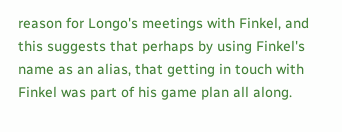reason for Longo's meetings with Finkel, and this suggests that perhaps by using Finkel's name as an alias, that getting in touch with Finkel was part of his game plan all along.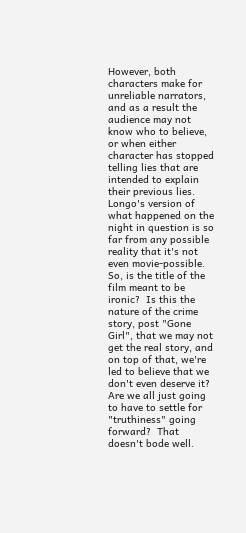However, both characters make for unreliable narrators, and as a result the audience may not know who to believe, or when either character has stopped telling lies that are intended to explain their previous lies.  Longo's version of what happened on the night in question is so far from any possible reality that it's not even movie-possible.  So, is the title of the film meant to be ironic?  Is this the nature of the crime story, post "Gone Girl", that we may not get the real story, and on top of that, we're led to believe that we don't even deserve it?  Are we all just going to have to settle for "truthiness" going forward?  That doesn't bode well.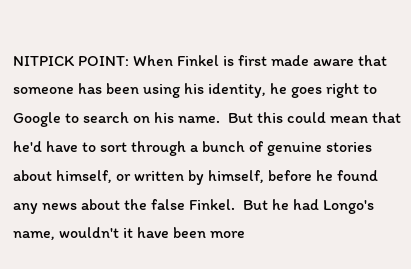NITPICK POINT: When Finkel is first made aware that someone has been using his identity, he goes right to Google to search on his name.  But this could mean that he'd have to sort through a bunch of genuine stories about himself, or written by himself, before he found any news about the false Finkel.  But he had Longo's name, wouldn't it have been more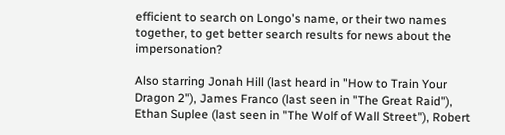efficient to search on Longo's name, or their two names together, to get better search results for news about the impersonation?

Also starring Jonah Hill (last heard in "How to Train Your Dragon 2"), James Franco (last seen in "The Great Raid"), Ethan Suplee (last seen in "The Wolf of Wall Street"), Robert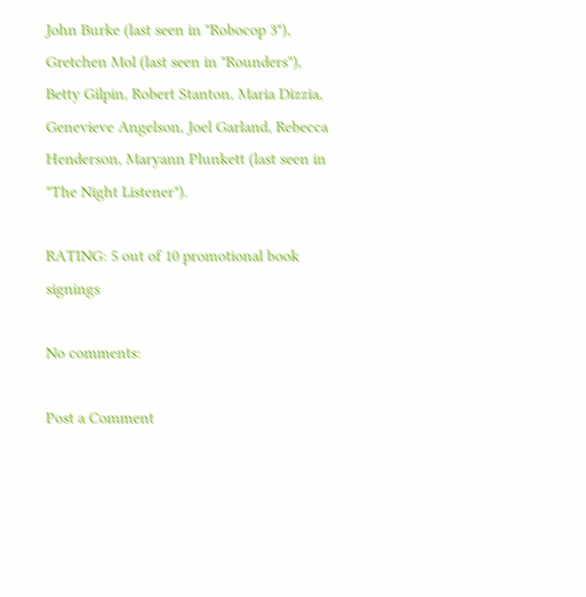John Burke (last seen in "Robocop 3"), Gretchen Mol (last seen in "Rounders"), Betty Gilpin, Robert Stanton, Maria Dizzia, Genevieve Angelson, Joel Garland, Rebecca Henderson, Maryann Plunkett (last seen in "The Night Listener").

RATING: 5 out of 10 promotional book signings

No comments:

Post a Comment